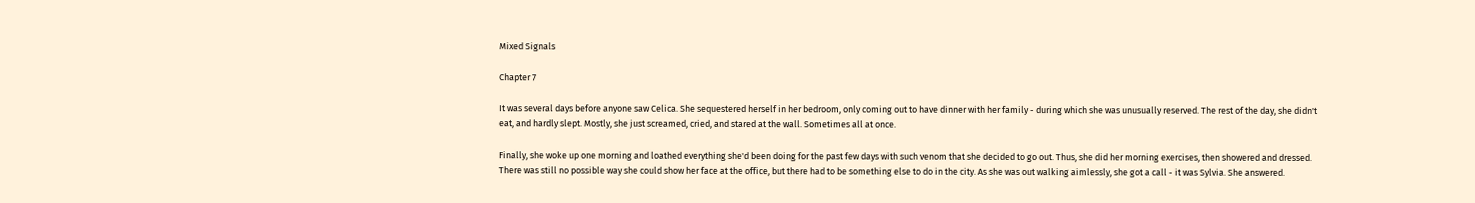Mixed Signals

Chapter 7

It was several days before anyone saw Celica. She sequestered herself in her bedroom, only coming out to have dinner with her family - during which she was unusually reserved. The rest of the day, she didn't eat, and hardly slept. Mostly, she just screamed, cried, and stared at the wall. Sometimes all at once.

Finally, she woke up one morning and loathed everything she'd been doing for the past few days with such venom that she decided to go out. Thus, she did her morning exercises, then showered and dressed. There was still no possible way she could show her face at the office, but there had to be something else to do in the city. As she was out walking aimlessly, she got a call - it was Sylvia. She answered.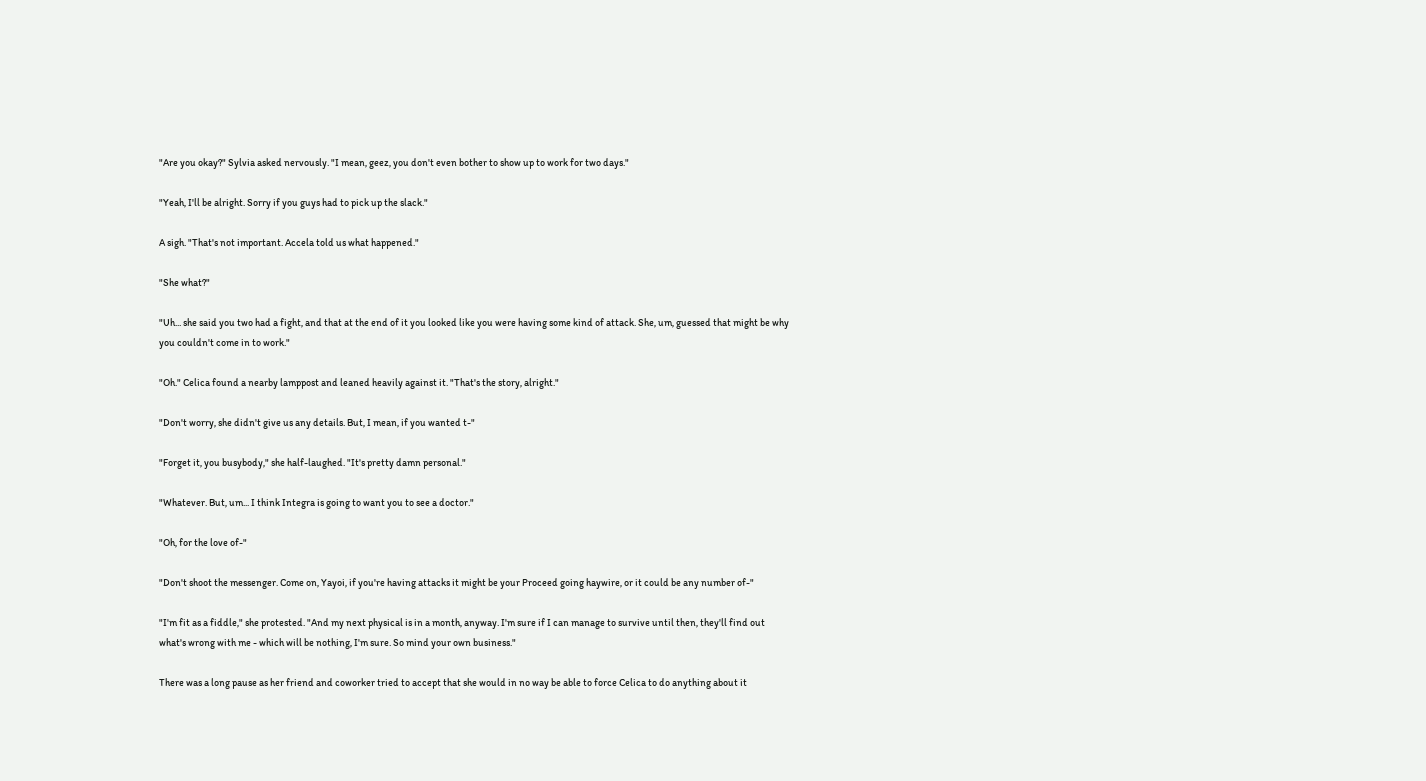"Are you okay?" Sylvia asked nervously. "I mean, geez, you don't even bother to show up to work for two days."

"Yeah, I'll be alright. Sorry if you guys had to pick up the slack."

A sigh. "That's not important. Accela told us what happened."

"She what?"

"Uh... she said you two had a fight, and that at the end of it you looked like you were having some kind of attack. She, um, guessed that might be why you couldn't come in to work."

"Oh." Celica found a nearby lamppost and leaned heavily against it. "That's the story, alright."

"Don't worry, she didn't give us any details. But, I mean, if you wanted t-"

"Forget it, you busybody," she half-laughed. "It's pretty damn personal."

"Whatever. But, um... I think Integra is going to want you to see a doctor."

"Oh, for the love of-"

"Don't shoot the messenger. Come on, Yayoi, if you're having attacks it might be your Proceed going haywire, or it could be any number of-"

"I'm fit as a fiddle," she protested. "And my next physical is in a month, anyway. I'm sure if I can manage to survive until then, they'll find out what's wrong with me - which will be nothing, I'm sure. So mind your own business."

There was a long pause as her friend and coworker tried to accept that she would in no way be able to force Celica to do anything about it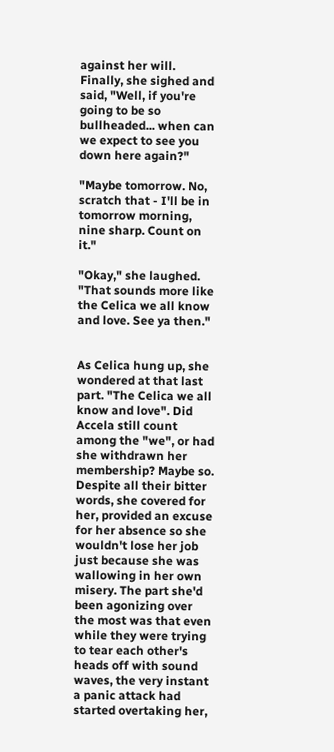against her will. Finally, she sighed and said, "Well, if you're going to be so bullheaded... when can we expect to see you down here again?"

"Maybe tomorrow. No, scratch that - I'll be in tomorrow morning, nine sharp. Count on it."

"Okay," she laughed. "That sounds more like the Celica we all know and love. See ya then."


As Celica hung up, she wondered at that last part. "The Celica we all know and love". Did Accela still count among the "we", or had she withdrawn her membership? Maybe so. Despite all their bitter words, she covered for her, provided an excuse for her absence so she wouldn't lose her job just because she was wallowing in her own misery. The part she'd been agonizing over the most was that even while they were trying to tear each other's heads off with sound waves, the very instant a panic attack had started overtaking her,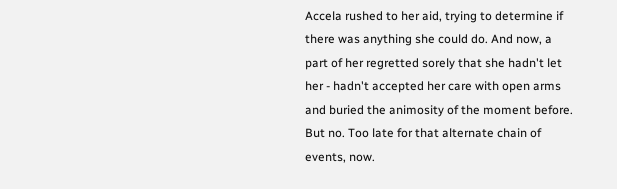Accela rushed to her aid, trying to determine if there was anything she could do. And now, a part of her regretted sorely that she hadn't let her - hadn't accepted her care with open arms and buried the animosity of the moment before. But no. Too late for that alternate chain of events, now.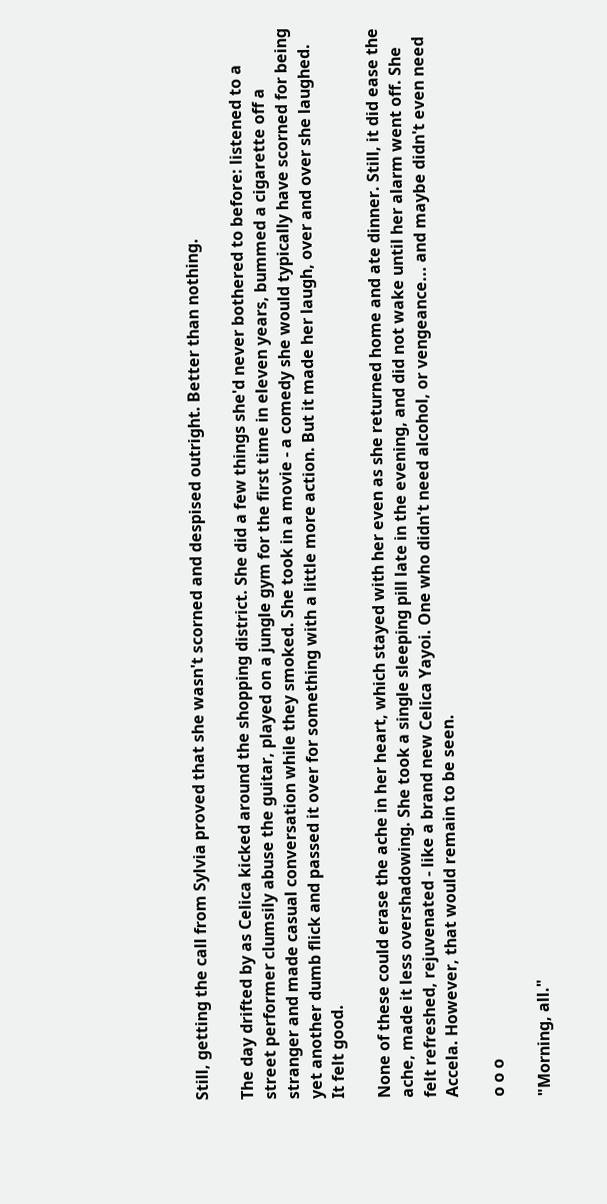Still, getting the call from Sylvia proved that she wasn't scorned and despised outright. Better than nothing.

The day drifted by as Celica kicked around the shopping district. She did a few things she'd never bothered to before: listened to a street performer clumsily abuse the guitar, played on a jungle gym for the first time in eleven years, bummed a cigarette off a stranger and made casual conversation while they smoked. She took in a movie - a comedy she would typically have scorned for being yet another dumb flick and passed it over for something with a little more action. But it made her laugh, over and over she laughed. It felt good.

None of these could erase the ache in her heart, which stayed with her even as she returned home and ate dinner. Still, it did ease the ache, made it less overshadowing. She took a single sleeping pill late in the evening, and did not wake until her alarm went off. She felt refreshed, rejuvenated - like a brand new Celica Yayoi. One who didn't need alcohol, or vengeance... and maybe didn't even need Accela. However, that would remain to be seen.

o o o

"Morning, all."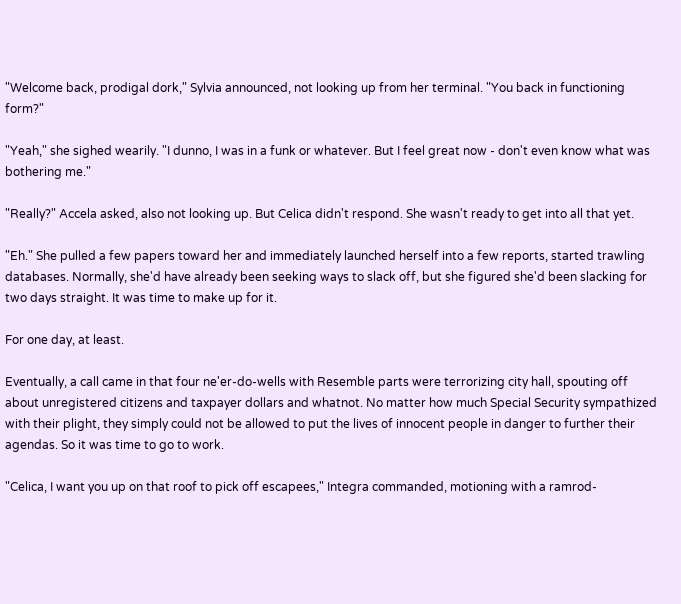"Welcome back, prodigal dork," Sylvia announced, not looking up from her terminal. "You back in functioning form?"

"Yeah," she sighed wearily. "I dunno, I was in a funk or whatever. But I feel great now - don't even know what was bothering me."

"Really?" Accela asked, also not looking up. But Celica didn't respond. She wasn't ready to get into all that yet.

"Eh." She pulled a few papers toward her and immediately launched herself into a few reports, started trawling databases. Normally, she'd have already been seeking ways to slack off, but she figured she'd been slacking for two days straight. It was time to make up for it.

For one day, at least.

Eventually, a call came in that four ne'er-do-wells with Resemble parts were terrorizing city hall, spouting off about unregistered citizens and taxpayer dollars and whatnot. No matter how much Special Security sympathized with their plight, they simply could not be allowed to put the lives of innocent people in danger to further their agendas. So it was time to go to work.

"Celica, I want you up on that roof to pick off escapees," Integra commanded, motioning with a ramrod-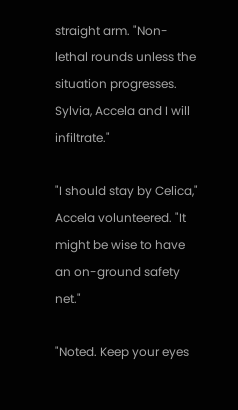straight arm. "Non-lethal rounds unless the situation progresses. Sylvia, Accela and I will infiltrate."

"I should stay by Celica," Accela volunteered. "It might be wise to have an on-ground safety net."

"Noted. Keep your eyes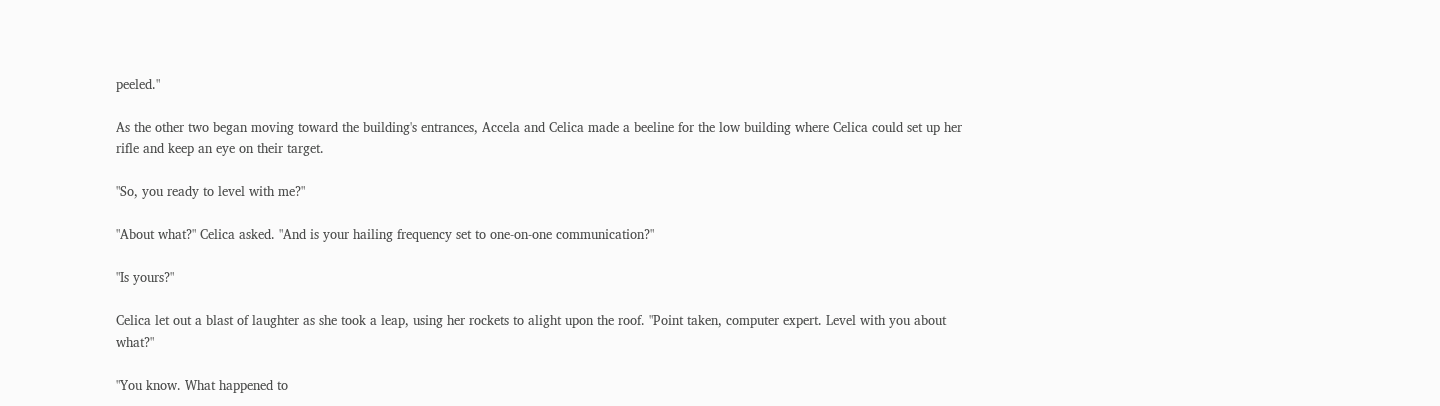peeled."

As the other two began moving toward the building's entrances, Accela and Celica made a beeline for the low building where Celica could set up her rifle and keep an eye on their target.

"So, you ready to level with me?"

"About what?" Celica asked. "And is your hailing frequency set to one-on-one communication?"

"Is yours?"

Celica let out a blast of laughter as she took a leap, using her rockets to alight upon the roof. "Point taken, computer expert. Level with you about what?"

"You know. What happened to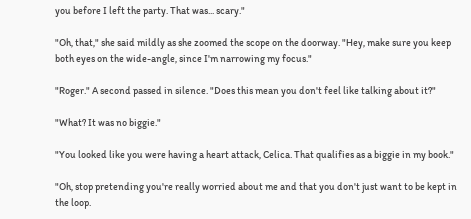you before I left the party. That was... scary."

"Oh, that," she said mildly as she zoomed the scope on the doorway. "Hey, make sure you keep both eyes on the wide-angle, since I'm narrowing my focus."

"Roger." A second passed in silence. "Does this mean you don't feel like talking about it?"

"What? It was no biggie."

"You looked like you were having a heart attack, Celica. That qualifies as a biggie in my book."

"Oh, stop pretending you're really worried about me and that you don't just want to be kept in the loop.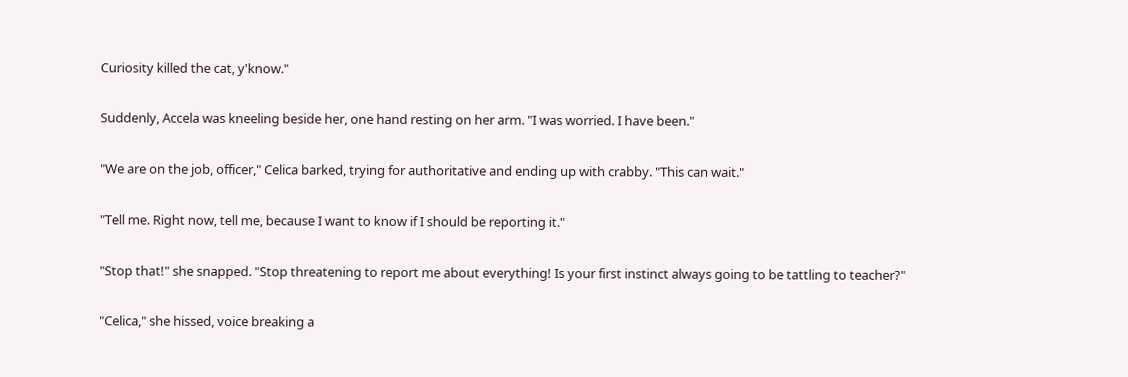Curiosity killed the cat, y'know."

Suddenly, Accela was kneeling beside her, one hand resting on her arm. "I was worried. I have been."

"We are on the job, officer," Celica barked, trying for authoritative and ending up with crabby. "This can wait."

"Tell me. Right now, tell me, because I want to know if I should be reporting it."

"Stop that!" she snapped. "Stop threatening to report me about everything! Is your first instinct always going to be tattling to teacher?"

"Celica," she hissed, voice breaking a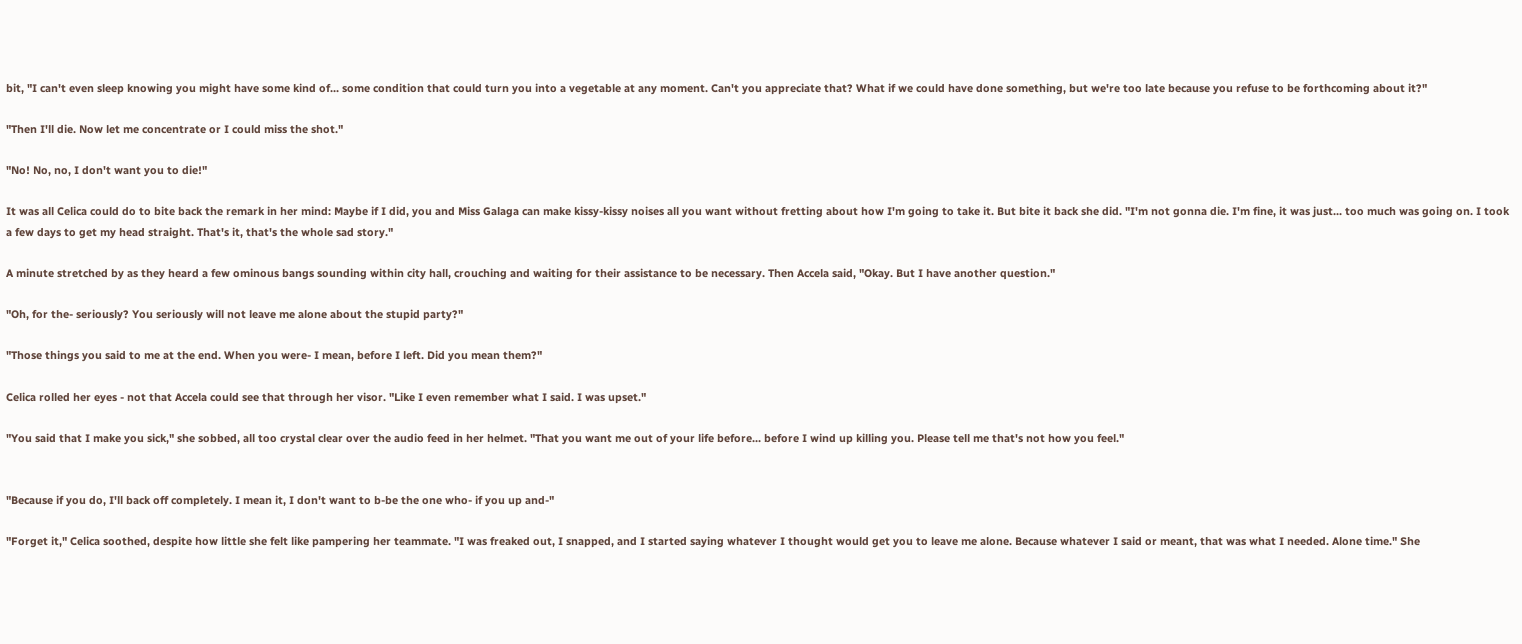bit, "I can't even sleep knowing you might have some kind of... some condition that could turn you into a vegetable at any moment. Can't you appreciate that? What if we could have done something, but we're too late because you refuse to be forthcoming about it?"

"Then I'll die. Now let me concentrate or I could miss the shot."

"No! No, no, I don't want you to die!"

It was all Celica could do to bite back the remark in her mind: Maybe if I did, you and Miss Galaga can make kissy-kissy noises all you want without fretting about how I'm going to take it. But bite it back she did. "I'm not gonna die. I'm fine, it was just... too much was going on. I took a few days to get my head straight. That's it, that's the whole sad story."

A minute stretched by as they heard a few ominous bangs sounding within city hall, crouching and waiting for their assistance to be necessary. Then Accela said, "Okay. But I have another question."

"Oh, for the- seriously? You seriously will not leave me alone about the stupid party?"

"Those things you said to me at the end. When you were- I mean, before I left. Did you mean them?"

Celica rolled her eyes - not that Accela could see that through her visor. "Like I even remember what I said. I was upset."

"You said that I make you sick," she sobbed, all too crystal clear over the audio feed in her helmet. "That you want me out of your life before... before I wind up killing you. Please tell me that's not how you feel."


"Because if you do, I'll back off completely. I mean it, I don't want to b-be the one who- if you up and-"

"Forget it," Celica soothed, despite how little she felt like pampering her teammate. "I was freaked out, I snapped, and I started saying whatever I thought would get you to leave me alone. Because whatever I said or meant, that was what I needed. Alone time." She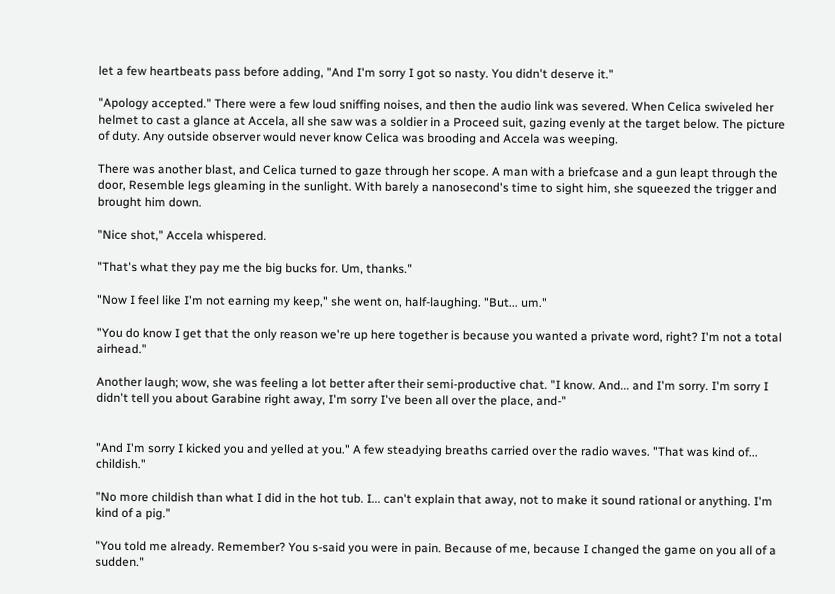let a few heartbeats pass before adding, "And I'm sorry I got so nasty. You didn't deserve it."

"Apology accepted." There were a few loud sniffing noises, and then the audio link was severed. When Celica swiveled her helmet to cast a glance at Accela, all she saw was a soldier in a Proceed suit, gazing evenly at the target below. The picture of duty. Any outside observer would never know Celica was brooding and Accela was weeping.

There was another blast, and Celica turned to gaze through her scope. A man with a briefcase and a gun leapt through the door, Resemble legs gleaming in the sunlight. With barely a nanosecond's time to sight him, she squeezed the trigger and brought him down.

"Nice shot," Accela whispered.

"That's what they pay me the big bucks for. Um, thanks."

"Now I feel like I'm not earning my keep," she went on, half-laughing. "But... um."

"You do know I get that the only reason we're up here together is because you wanted a private word, right? I'm not a total airhead."

Another laugh; wow, she was feeling a lot better after their semi-productive chat. "I know. And... and I'm sorry. I'm sorry I didn't tell you about Garabine right away, I'm sorry I've been all over the place, and-"


"And I'm sorry I kicked you and yelled at you." A few steadying breaths carried over the radio waves. "That was kind of... childish."

"No more childish than what I did in the hot tub. I... can't explain that away, not to make it sound rational or anything. I'm kind of a pig."

"You told me already. Remember? You s-said you were in pain. Because of me, because I changed the game on you all of a sudden."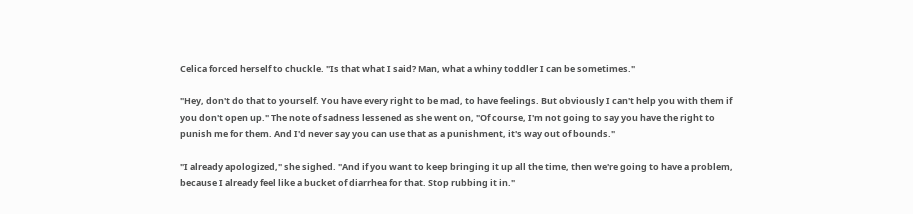Celica forced herself to chuckle. "Is that what I said? Man, what a whiny toddler I can be sometimes."

"Hey, don't do that to yourself. You have every right to be mad, to have feelings. But obviously I can't help you with them if you don't open up." The note of sadness lessened as she went on, "Of course, I'm not going to say you have the right to punish me for them. And I'd never say you can use that as a punishment, it's way out of bounds."

"I already apologized," she sighed. "And if you want to keep bringing it up all the time, then we're going to have a problem, because I already feel like a bucket of diarrhea for that. Stop rubbing it in."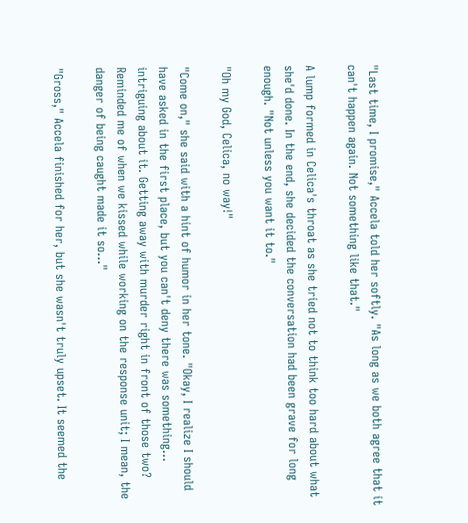"Last time, I promise," Accela told her softly. "As long as we both agree that it can't happen again. Not something like that."

A lump formed in Celica's throat as she tried not to think too hard about what she'd done. In the end, she decided the conversation had been grave for long enough. "Not unless you want it to."

"Oh my God, Celica, no way!"

"Come on," she said with a hint of humor in her tone. "Okay, I realize I should have asked in the first place, but you can't deny there was something... intriguing about it. Getting away with murder right in front of those two? Reminded me of when we kissed while working on the response unit; I mean, the danger of being caught made it so..."

"Gross," Accela finished for her, but she wasn't truly upset. It seemed the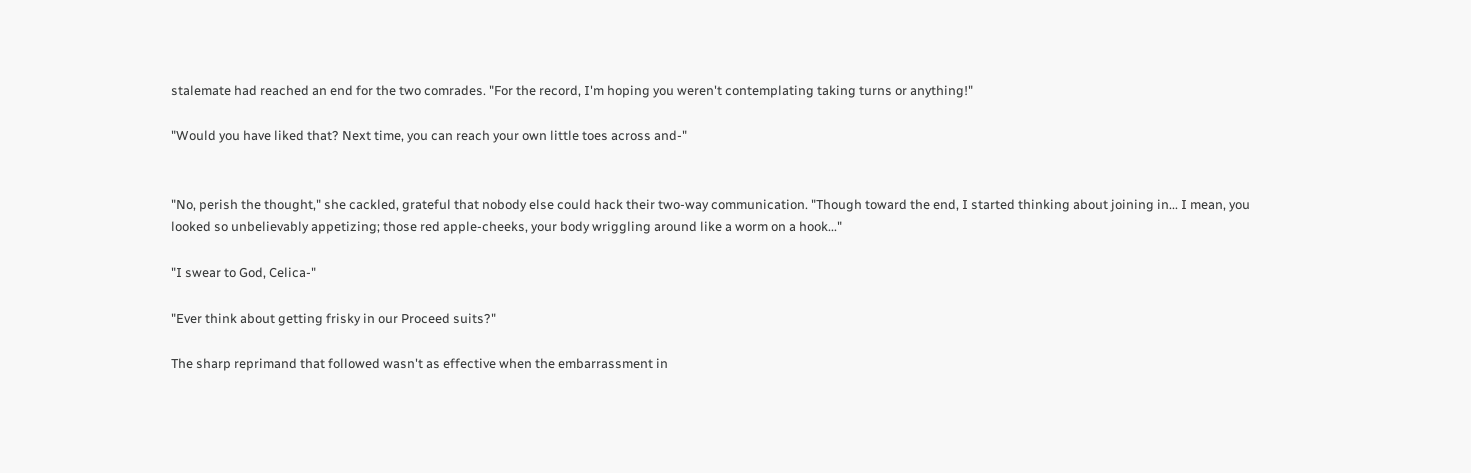stalemate had reached an end for the two comrades. "For the record, I'm hoping you weren't contemplating taking turns or anything!"

"Would you have liked that? Next time, you can reach your own little toes across and-"


"No, perish the thought," she cackled, grateful that nobody else could hack their two-way communication. "Though toward the end, I started thinking about joining in... I mean, you looked so unbelievably appetizing; those red apple-cheeks, your body wriggling around like a worm on a hook..."

"I swear to God, Celica-"

"Ever think about getting frisky in our Proceed suits?"

The sharp reprimand that followed wasn't as effective when the embarrassment in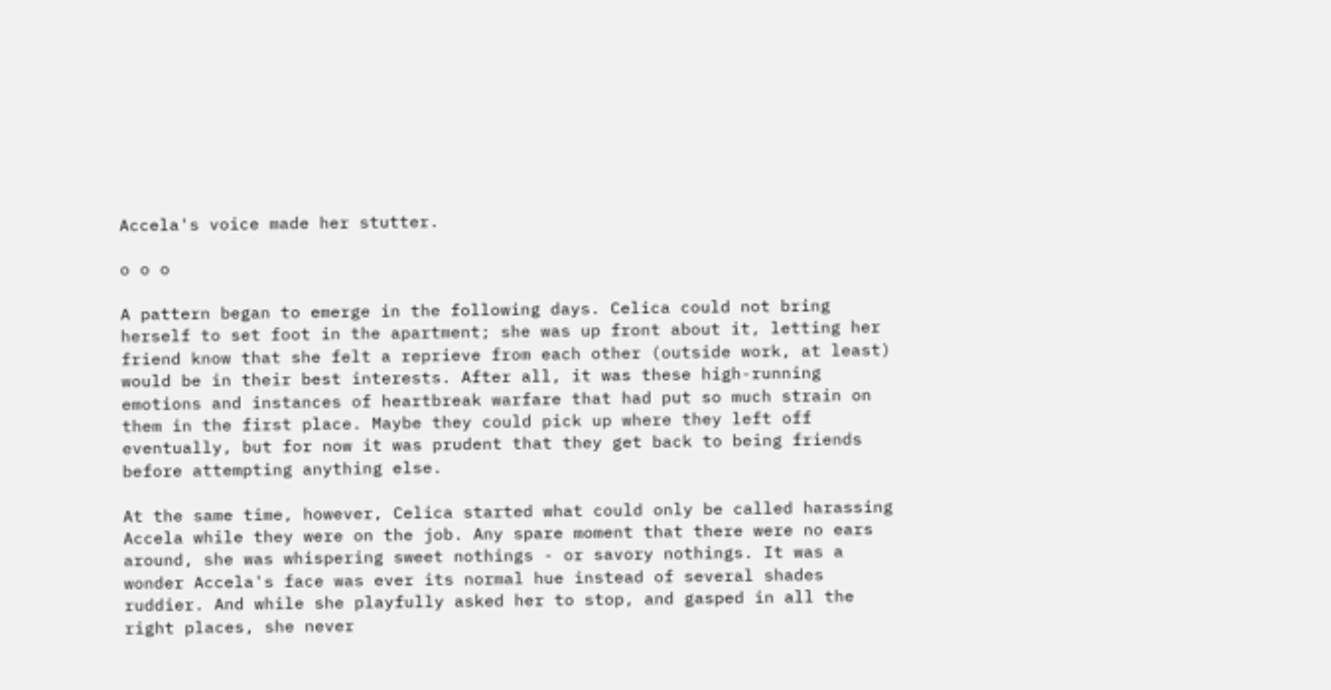Accela's voice made her stutter.

o o o

A pattern began to emerge in the following days. Celica could not bring herself to set foot in the apartment; she was up front about it, letting her friend know that she felt a reprieve from each other (outside work, at least) would be in their best interests. After all, it was these high-running emotions and instances of heartbreak warfare that had put so much strain on them in the first place. Maybe they could pick up where they left off eventually, but for now it was prudent that they get back to being friends before attempting anything else.

At the same time, however, Celica started what could only be called harassing Accela while they were on the job. Any spare moment that there were no ears around, she was whispering sweet nothings - or savory nothings. It was a wonder Accela's face was ever its normal hue instead of several shades ruddier. And while she playfully asked her to stop, and gasped in all the right places, she never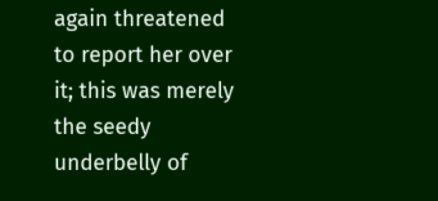again threatened to report her over it; this was merely the seedy underbelly of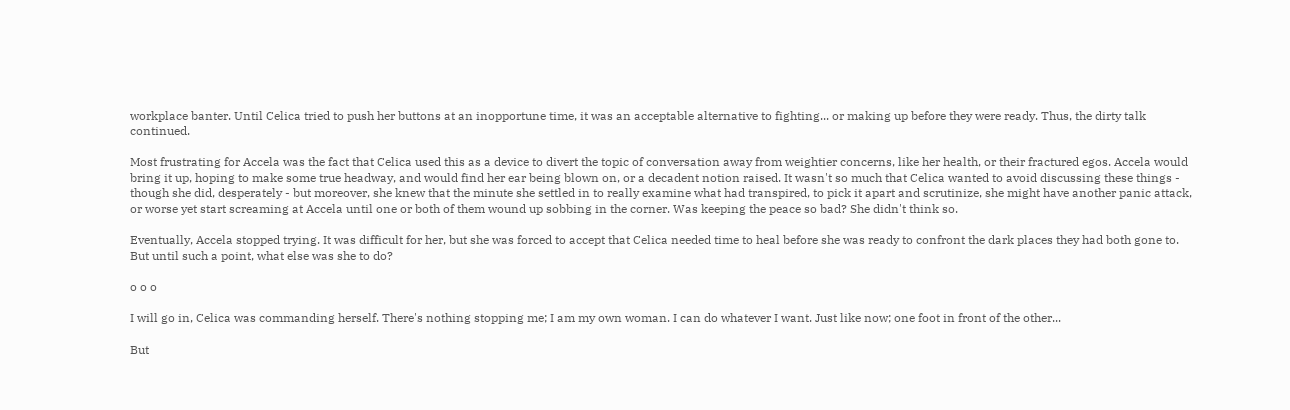workplace banter. Until Celica tried to push her buttons at an inopportune time, it was an acceptable alternative to fighting... or making up before they were ready. Thus, the dirty talk continued.

Most frustrating for Accela was the fact that Celica used this as a device to divert the topic of conversation away from weightier concerns, like her health, or their fractured egos. Accela would bring it up, hoping to make some true headway, and would find her ear being blown on, or a decadent notion raised. It wasn't so much that Celica wanted to avoid discussing these things - though she did, desperately - but moreover, she knew that the minute she settled in to really examine what had transpired, to pick it apart and scrutinize, she might have another panic attack, or worse yet start screaming at Accela until one or both of them wound up sobbing in the corner. Was keeping the peace so bad? She didn't think so.

Eventually, Accela stopped trying. It was difficult for her, but she was forced to accept that Celica needed time to heal before she was ready to confront the dark places they had both gone to. But until such a point, what else was she to do?

o o o

I will go in, Celica was commanding herself. There's nothing stopping me; I am my own woman. I can do whatever I want. Just like now; one foot in front of the other...

But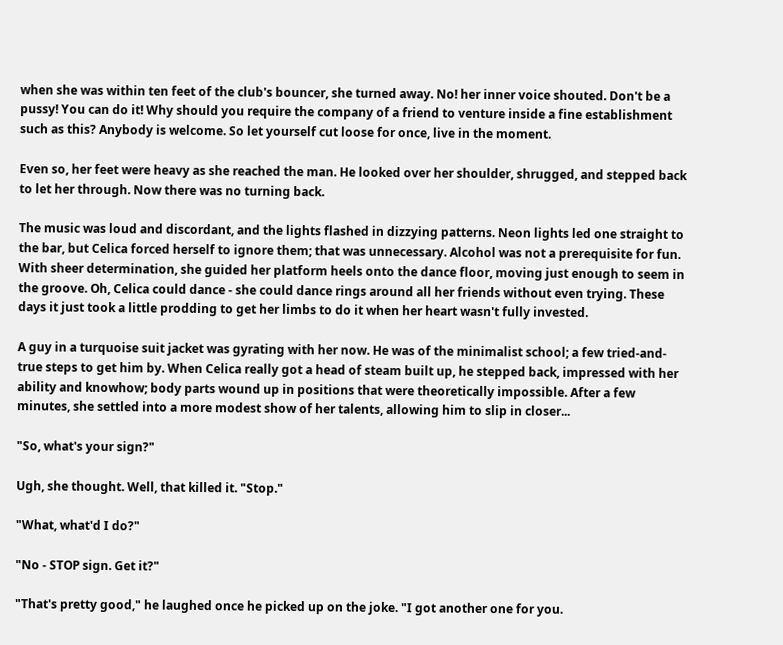when she was within ten feet of the club's bouncer, she turned away. No! her inner voice shouted. Don't be a pussy! You can do it! Why should you require the company of a friend to venture inside a fine establishment such as this? Anybody is welcome. So let yourself cut loose for once, live in the moment.

Even so, her feet were heavy as she reached the man. He looked over her shoulder, shrugged, and stepped back to let her through. Now there was no turning back.

The music was loud and discordant, and the lights flashed in dizzying patterns. Neon lights led one straight to the bar, but Celica forced herself to ignore them; that was unnecessary. Alcohol was not a prerequisite for fun. With sheer determination, she guided her platform heels onto the dance floor, moving just enough to seem in the groove. Oh, Celica could dance - she could dance rings around all her friends without even trying. These days it just took a little prodding to get her limbs to do it when her heart wasn't fully invested.

A guy in a turquoise suit jacket was gyrating with her now. He was of the minimalist school; a few tried-and-true steps to get him by. When Celica really got a head of steam built up, he stepped back, impressed with her ability and knowhow; body parts wound up in positions that were theoretically impossible. After a few minutes, she settled into a more modest show of her talents, allowing him to slip in closer...

"So, what's your sign?"

Ugh, she thought. Well, that killed it. "Stop."

"What, what'd I do?"

"No - STOP sign. Get it?"

"That's pretty good," he laughed once he picked up on the joke. "I got another one for you.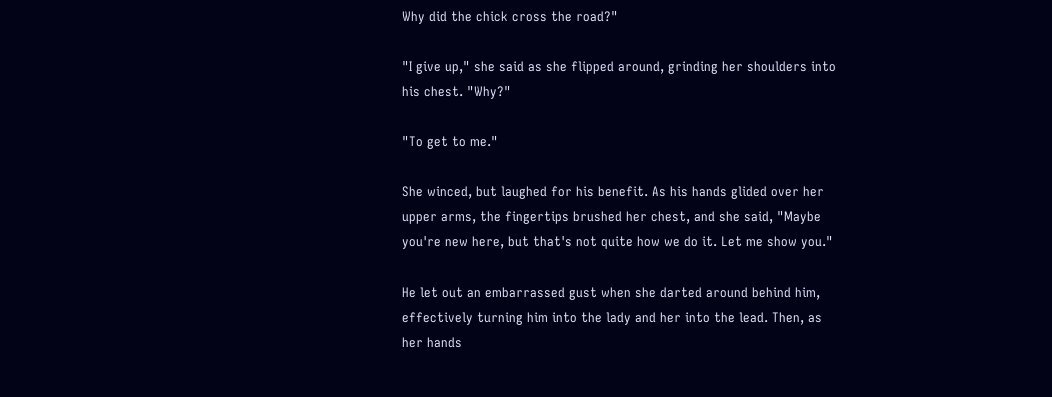Why did the chick cross the road?"

"I give up," she said as she flipped around, grinding her shoulders into his chest. "Why?"

"To get to me."

She winced, but laughed for his benefit. As his hands glided over her upper arms, the fingertips brushed her chest, and she said, "Maybe you're new here, but that's not quite how we do it. Let me show you."

He let out an embarrassed gust when she darted around behind him, effectively turning him into the lady and her into the lead. Then, as her hands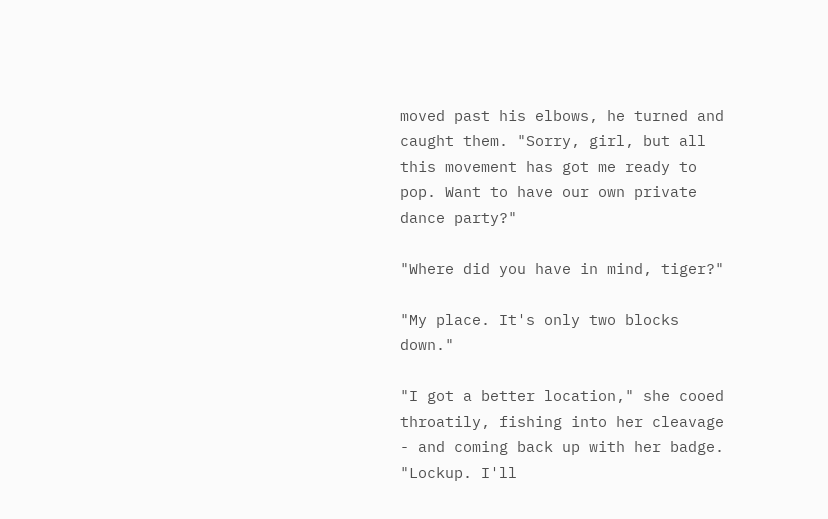moved past his elbows, he turned and caught them. "Sorry, girl, but all this movement has got me ready to pop. Want to have our own private dance party?"

"Where did you have in mind, tiger?"

"My place. It's only two blocks down."

"I got a better location," she cooed throatily, fishing into her cleavage - and coming back up with her badge. "Lockup. I'll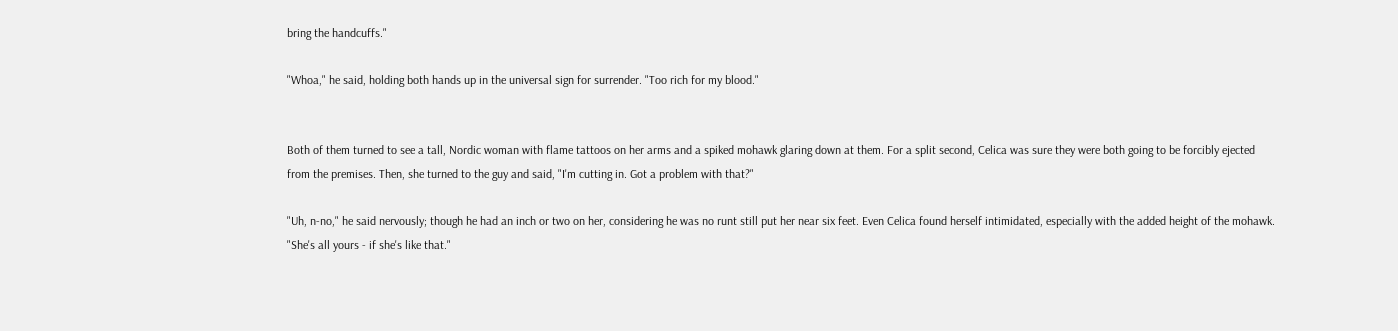bring the handcuffs."

"Whoa," he said, holding both hands up in the universal sign for surrender. "Too rich for my blood."


Both of them turned to see a tall, Nordic woman with flame tattoos on her arms and a spiked mohawk glaring down at them. For a split second, Celica was sure they were both going to be forcibly ejected from the premises. Then, she turned to the guy and said, "I'm cutting in. Got a problem with that?"

"Uh, n-no," he said nervously; though he had an inch or two on her, considering he was no runt still put her near six feet. Even Celica found herself intimidated, especially with the added height of the mohawk. "She's all yours - if she's like that."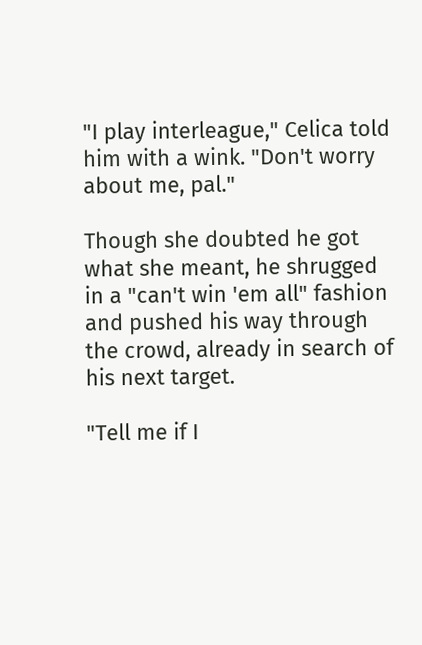"I play interleague," Celica told him with a wink. "Don't worry about me, pal."

Though she doubted he got what she meant, he shrugged in a "can't win 'em all" fashion and pushed his way through the crowd, already in search of his next target.

"Tell me if I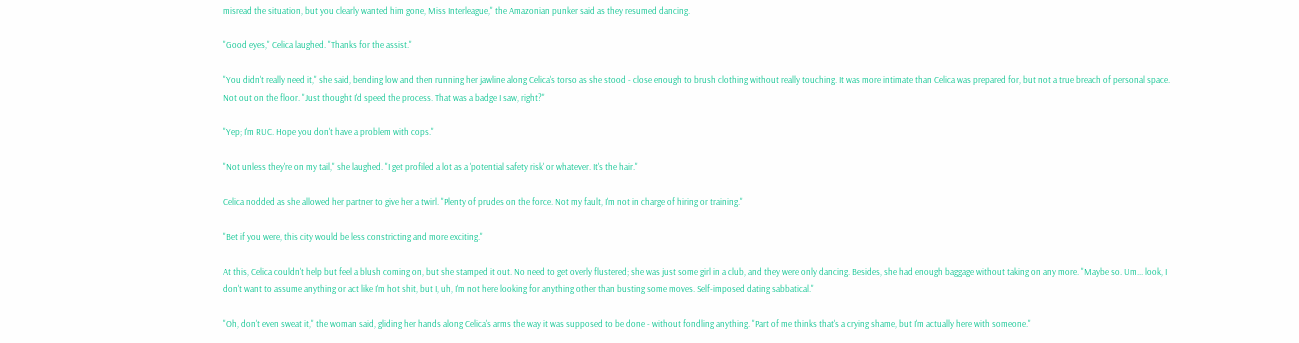misread the situation, but you clearly wanted him gone, Miss Interleague," the Amazonian punker said as they resumed dancing.

"Good eyes," Celica laughed. "Thanks for the assist."

"You didn't really need it," she said, bending low and then running her jawline along Celica's torso as she stood - close enough to brush clothing without really touching. It was more intimate than Celica was prepared for, but not a true breach of personal space. Not out on the floor. "Just thought I'd speed the process. That was a badge I saw, right?"

"Yep; I'm RUC. Hope you don't have a problem with cops."

"Not unless they're on my tail," she laughed. "I get profiled a lot as a 'potential safety risk' or whatever. It's the hair."

Celica nodded as she allowed her partner to give her a twirl. "Plenty of prudes on the force. Not my fault, I'm not in charge of hiring or training."

"Bet if you were, this city would be less constricting and more exciting."

At this, Celica couldn't help but feel a blush coming on, but she stamped it out. No need to get overly flustered; she was just some girl in a club, and they were only dancing. Besides, she had enough baggage without taking on any more. "Maybe so. Um... look, I don't want to assume anything or act like I'm hot shit, but I, uh, I'm not here looking for anything other than busting some moves. Self-imposed dating sabbatical."

"Oh, don't even sweat it," the woman said, gliding her hands along Celica's arms the way it was supposed to be done - without fondling anything. "Part of me thinks that's a crying shame, but I'm actually here with someone."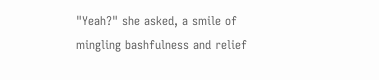"Yeah?" she asked, a smile of mingling bashfulness and relief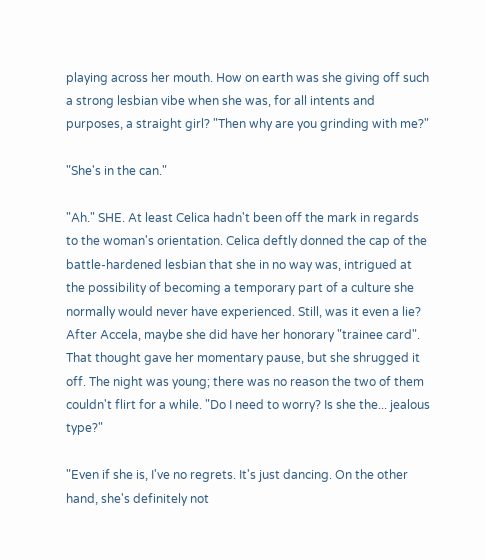playing across her mouth. How on earth was she giving off such a strong lesbian vibe when she was, for all intents and purposes, a straight girl? "Then why are you grinding with me?"

"She's in the can."

"Ah." SHE. At least Celica hadn't been off the mark in regards to the woman's orientation. Celica deftly donned the cap of the battle-hardened lesbian that she in no way was, intrigued at the possibility of becoming a temporary part of a culture she normally would never have experienced. Still, was it even a lie? After Accela, maybe she did have her honorary "trainee card". That thought gave her momentary pause, but she shrugged it off. The night was young; there was no reason the two of them couldn't flirt for a while. "Do I need to worry? Is she the... jealous type?"

"Even if she is, I've no regrets. It's just dancing. On the other hand, she's definitely not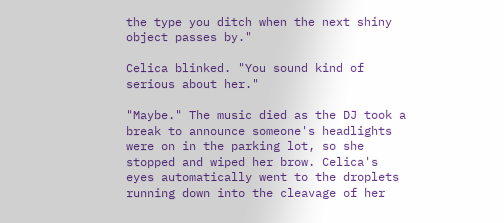the type you ditch when the next shiny object passes by."

Celica blinked. "You sound kind of serious about her."

"Maybe." The music died as the DJ took a break to announce someone's headlights were on in the parking lot, so she stopped and wiped her brow. Celica's eyes automatically went to the droplets running down into the cleavage of her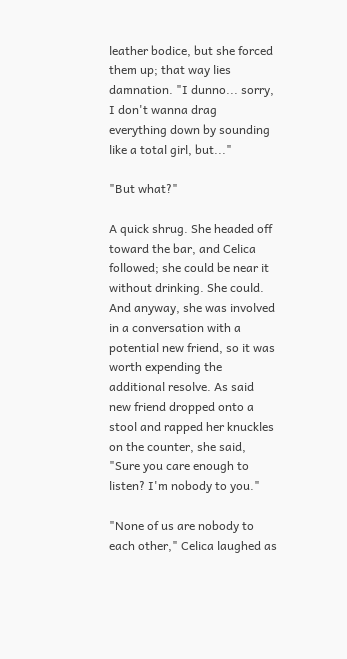leather bodice, but she forced them up; that way lies damnation. "I dunno... sorry, I don't wanna drag everything down by sounding like a total girl, but..."

"But what?"

A quick shrug. She headed off toward the bar, and Celica followed; she could be near it without drinking. She could. And anyway, she was involved in a conversation with a potential new friend, so it was worth expending the additional resolve. As said new friend dropped onto a stool and rapped her knuckles on the counter, she said, "Sure you care enough to listen? I'm nobody to you."

"None of us are nobody to each other," Celica laughed as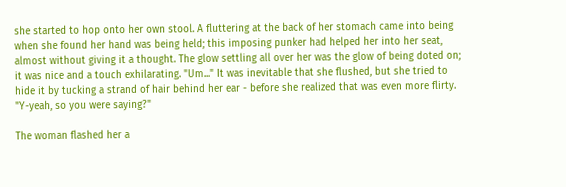she started to hop onto her own stool. A fluttering at the back of her stomach came into being when she found her hand was being held; this imposing punker had helped her into her seat, almost without giving it a thought. The glow settling all over her was the glow of being doted on; it was nice and a touch exhilarating. "Um..." It was inevitable that she flushed, but she tried to hide it by tucking a strand of hair behind her ear - before she realized that was even more flirty. "Y-yeah, so you were saying?"

The woman flashed her a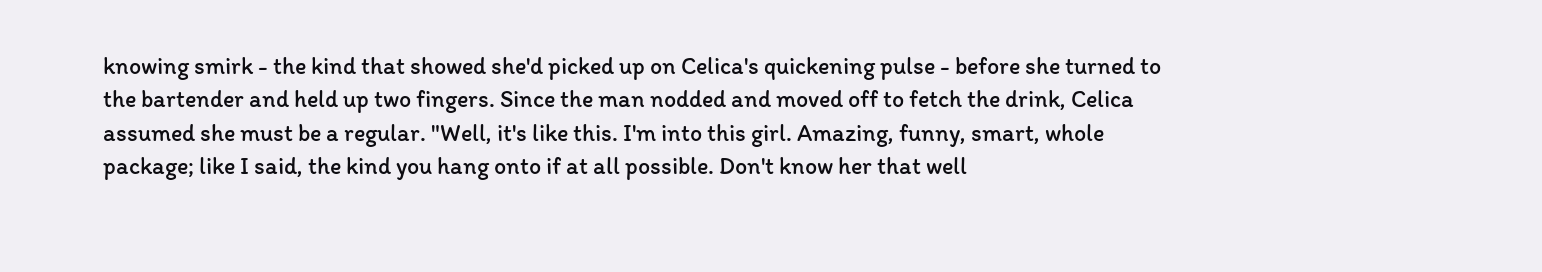knowing smirk - the kind that showed she'd picked up on Celica's quickening pulse - before she turned to the bartender and held up two fingers. Since the man nodded and moved off to fetch the drink, Celica assumed she must be a regular. "Well, it's like this. I'm into this girl. Amazing, funny, smart, whole package; like I said, the kind you hang onto if at all possible. Don't know her that well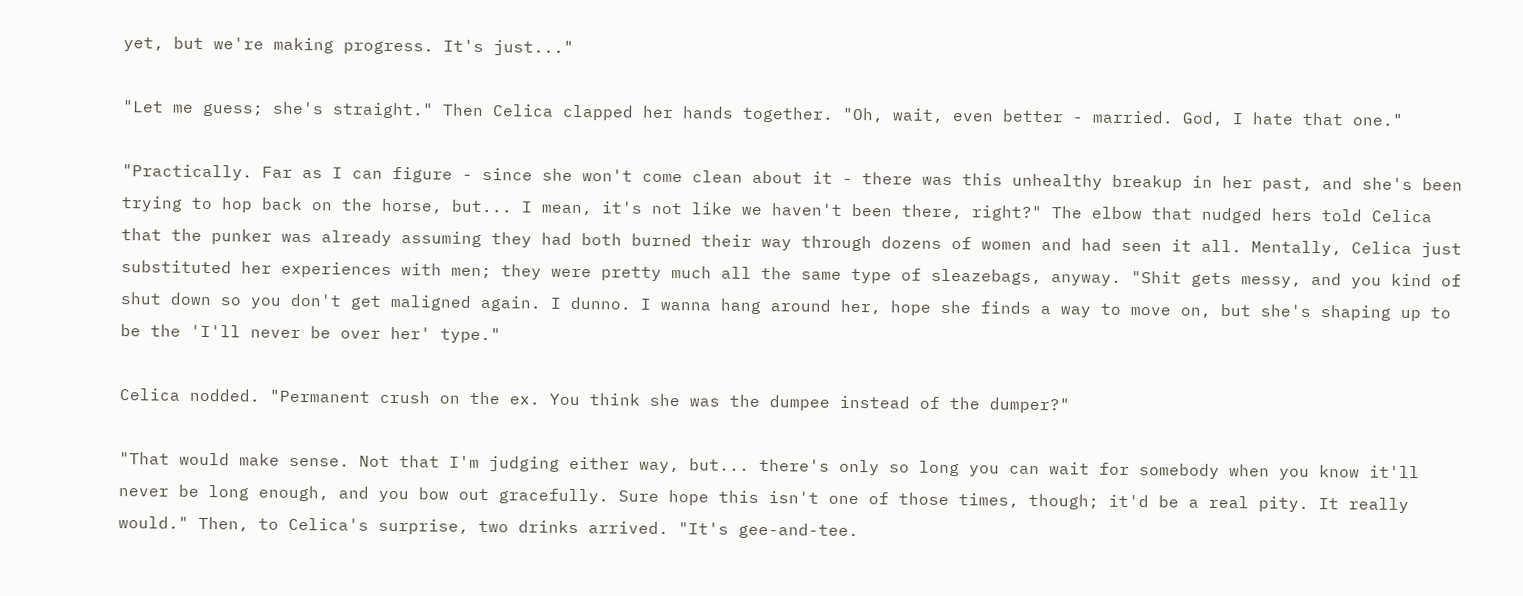yet, but we're making progress. It's just..."

"Let me guess; she's straight." Then Celica clapped her hands together. "Oh, wait, even better - married. God, I hate that one."

"Practically. Far as I can figure - since she won't come clean about it - there was this unhealthy breakup in her past, and she's been trying to hop back on the horse, but... I mean, it's not like we haven't been there, right?" The elbow that nudged hers told Celica that the punker was already assuming they had both burned their way through dozens of women and had seen it all. Mentally, Celica just substituted her experiences with men; they were pretty much all the same type of sleazebags, anyway. "Shit gets messy, and you kind of shut down so you don't get maligned again. I dunno. I wanna hang around her, hope she finds a way to move on, but she's shaping up to be the 'I'll never be over her' type."

Celica nodded. "Permanent crush on the ex. You think she was the dumpee instead of the dumper?"

"That would make sense. Not that I'm judging either way, but... there's only so long you can wait for somebody when you know it'll never be long enough, and you bow out gracefully. Sure hope this isn't one of those times, though; it'd be a real pity. It really would." Then, to Celica's surprise, two drinks arrived. "It's gee-and-tee.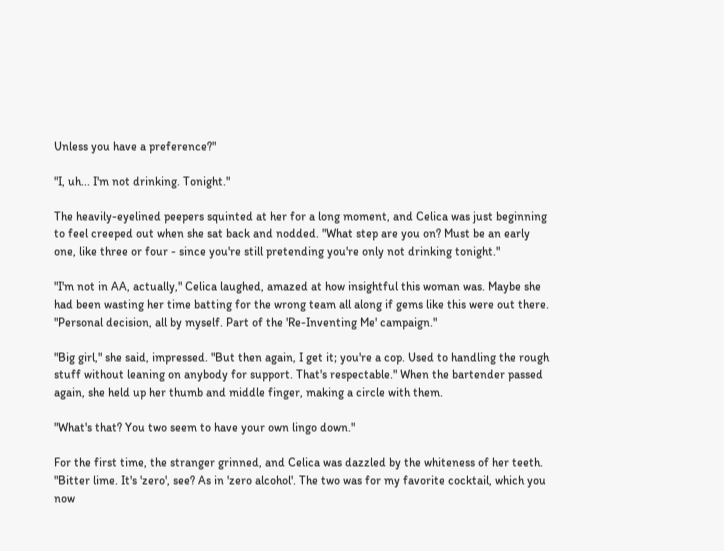Unless you have a preference?"

"I, uh... I'm not drinking. Tonight."

The heavily-eyelined peepers squinted at her for a long moment, and Celica was just beginning to feel creeped out when she sat back and nodded. "What step are you on? Must be an early one, like three or four - since you're still pretending you're only not drinking tonight."

"I'm not in AA, actually," Celica laughed, amazed at how insightful this woman was. Maybe she had been wasting her time batting for the wrong team all along if gems like this were out there. "Personal decision, all by myself. Part of the 'Re-Inventing Me' campaign."

"Big girl," she said, impressed. "But then again, I get it; you're a cop. Used to handling the rough stuff without leaning on anybody for support. That's respectable." When the bartender passed again, she held up her thumb and middle finger, making a circle with them.

"What's that? You two seem to have your own lingo down."

For the first time, the stranger grinned, and Celica was dazzled by the whiteness of her teeth. "Bitter lime. It's 'zero', see? As in 'zero alcohol'. The two was for my favorite cocktail, which you now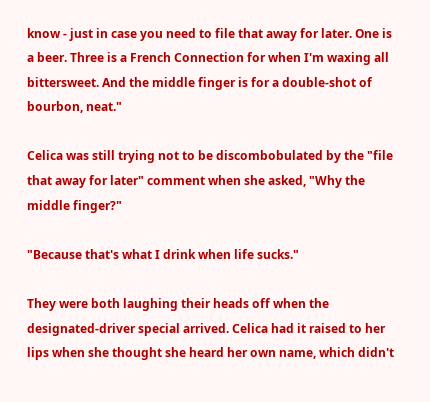know - just in case you need to file that away for later. One is a beer. Three is a French Connection for when I'm waxing all bittersweet. And the middle finger is for a double-shot of bourbon, neat."

Celica was still trying not to be discombobulated by the "file that away for later" comment when she asked, "Why the middle finger?"

"Because that's what I drink when life sucks."

They were both laughing their heads off when the designated-driver special arrived. Celica had it raised to her lips when she thought she heard her own name, which didn't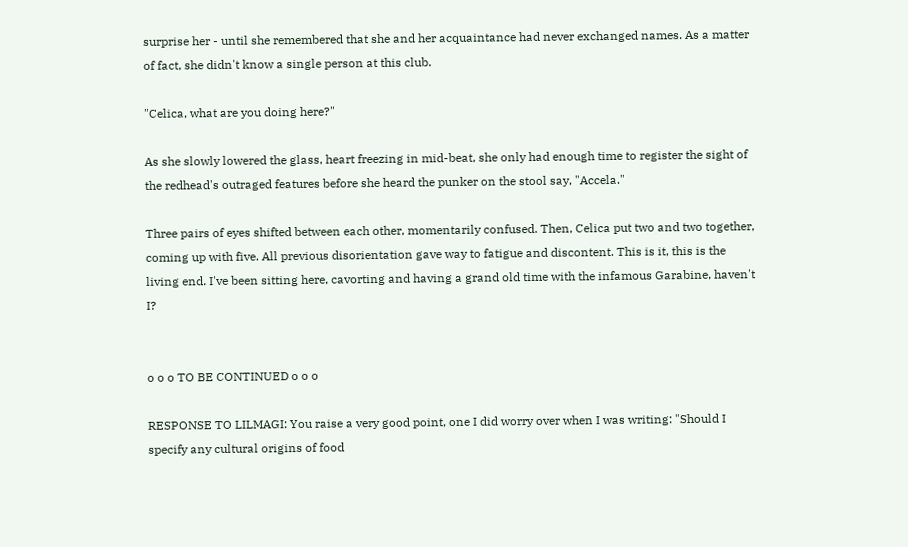surprise her - until she remembered that she and her acquaintance had never exchanged names. As a matter of fact, she didn't know a single person at this club.

"Celica, what are you doing here?"

As she slowly lowered the glass, heart freezing in mid-beat, she only had enough time to register the sight of the redhead's outraged features before she heard the punker on the stool say, "Accela."

Three pairs of eyes shifted between each other, momentarily confused. Then, Celica put two and two together, coming up with five. All previous disorientation gave way to fatigue and discontent. This is it, this is the living end. I've been sitting here, cavorting and having a grand old time with the infamous Garabine, haven't I?


o o o TO BE CONTINUED o o o

RESPONSE TO LILMAGI: You raise a very good point, one I did worry over when I was writing: "Should I specify any cultural origins of food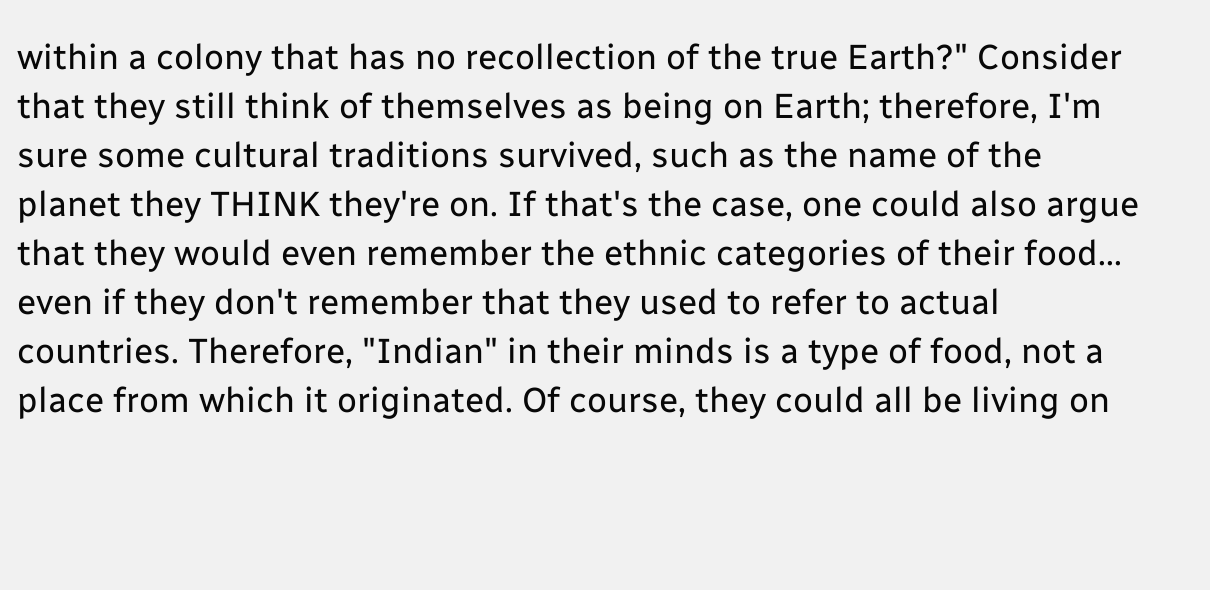within a colony that has no recollection of the true Earth?" Consider that they still think of themselves as being on Earth; therefore, I'm sure some cultural traditions survived, such as the name of the planet they THINK they're on. If that's the case, one could also argue that they would even remember the ethnic categories of their food... even if they don't remember that they used to refer to actual countries. Therefore, "Indian" in their minds is a type of food, not a place from which it originated. Of course, they could all be living on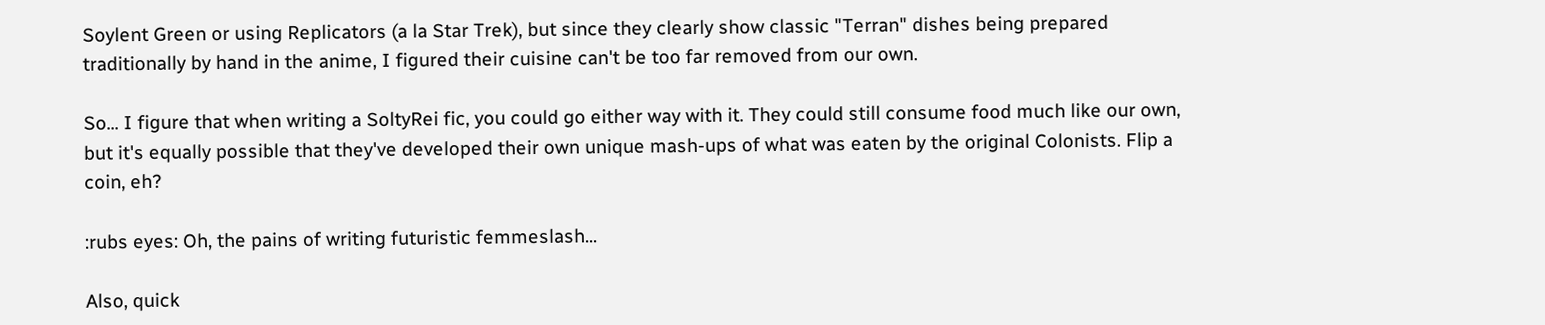Soylent Green or using Replicators (a la Star Trek), but since they clearly show classic "Terran" dishes being prepared traditionally by hand in the anime, I figured their cuisine can't be too far removed from our own.

So... I figure that when writing a SoltyRei fic, you could go either way with it. They could still consume food much like our own, but it's equally possible that they've developed their own unique mash-ups of what was eaten by the original Colonists. Flip a coin, eh?

:rubs eyes: Oh, the pains of writing futuristic femmeslash...

Also, quick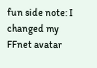fun side note: I changed my FFnet avatar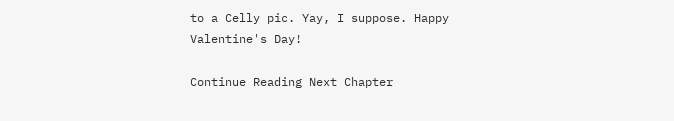to a Celly pic. Yay, I suppose. Happy Valentine's Day!

Continue Reading Next Chapter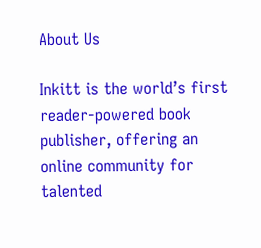About Us

Inkitt is the world’s first reader-powered book publisher, offering an online community for talented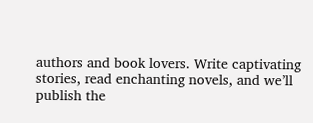authors and book lovers. Write captivating stories, read enchanting novels, and we’ll publish the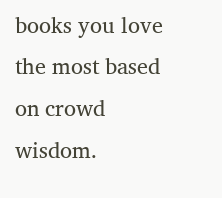books you love the most based on crowd wisdom.